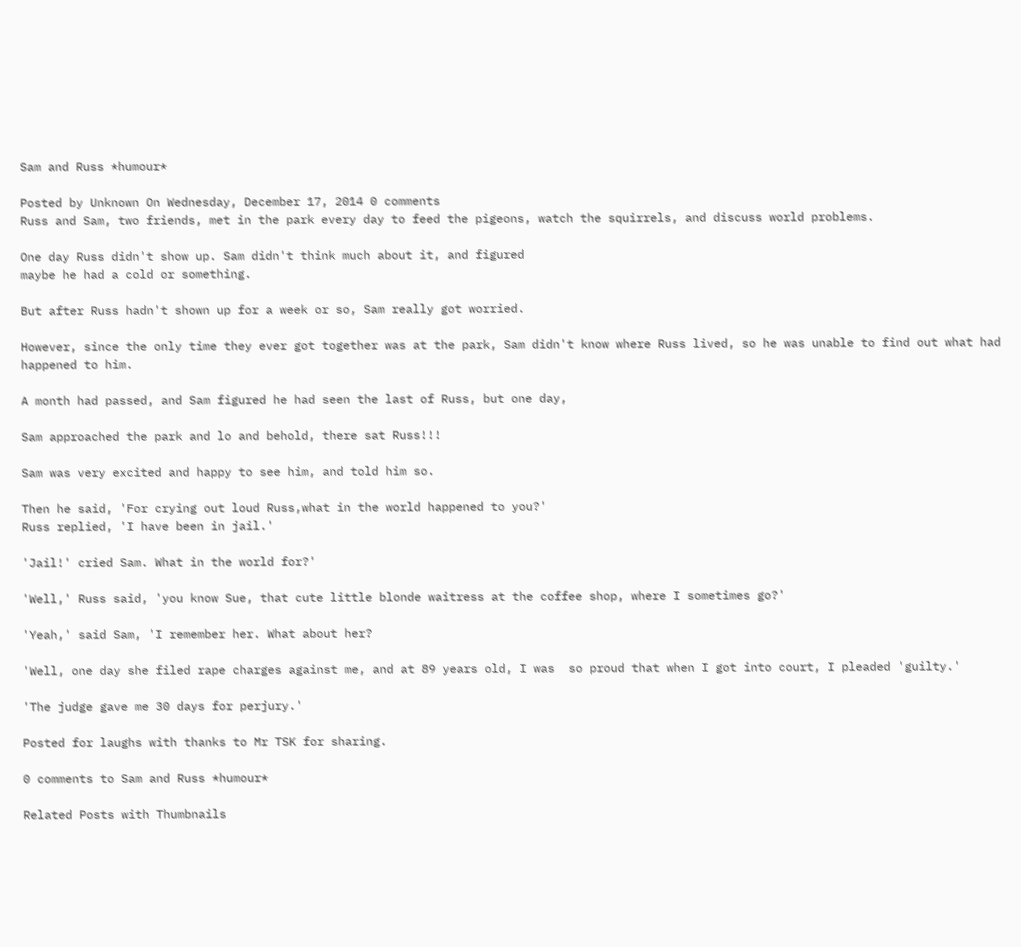Sam and Russ *humour*

Posted by Unknown On Wednesday, December 17, 2014 0 comments
Russ and Sam, two friends, met in the park every day to feed the pigeons, watch the squirrels, and discuss world problems.

One day Russ didn't show up. Sam didn't think much about it, and figured
maybe he had a cold or something.

But after Russ hadn't shown up for a week or so, Sam really got worried.

However, since the only time they ever got together was at the park, Sam didn't know where Russ lived, so he was unable to find out what had happened to him.

A month had passed, and Sam figured he had seen the last of Russ, but one day,

Sam approached the park and lo and behold, there sat Russ!!!

Sam was very excited and happy to see him, and told him so.

Then he said, 'For crying out loud Russ,what in the world happened to you?'
Russ replied, 'I have been in jail.'

'Jail!' cried Sam. What in the world for?'

'Well,' Russ said, 'you know Sue, that cute little blonde waitress at the coffee shop, where I sometimes go?'

'Yeah,' said Sam, 'I remember her. What about her?

'Well, one day she filed rape charges against me, and at 89 years old, I was  so proud that when I got into court, I pleaded 'guilty.'

'The judge gave me 30 days for perjury.'

Posted for laughs with thanks to Mr TSK for sharing.

0 comments to Sam and Russ *humour*

Related Posts with Thumbnails